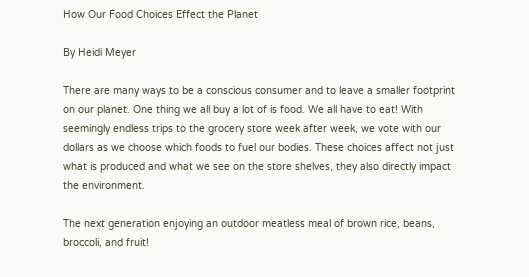How Our Food Choices Effect the Planet

By Heidi Meyer

There are many ways to be a conscious consumer and to leave a smaller footprint on our planet. One thing we all buy a lot of is food. We all have to eat! With seemingly endless trips to the grocery store week after week, we vote with our dollars as we choose which foods to fuel our bodies. These choices affect not just what is produced and what we see on the store shelves, they also directly impact the environment.

The next generation enjoying an outdoor meatless meal of brown rice, beans, broccoli, and fruit!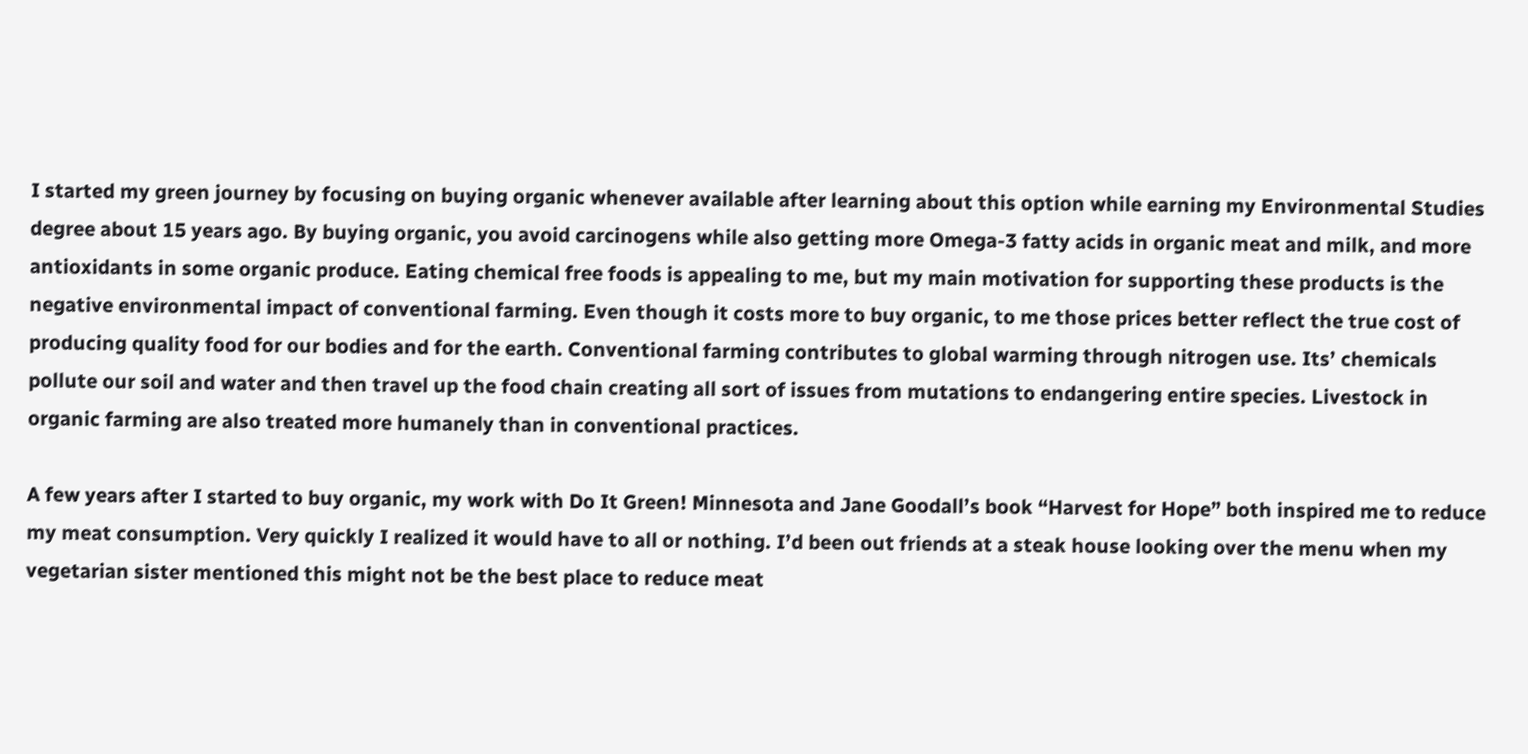I started my green journey by focusing on buying organic whenever available after learning about this option while earning my Environmental Studies degree about 15 years ago. By buying organic, you avoid carcinogens while also getting more Omega-3 fatty acids in organic meat and milk, and more antioxidants in some organic produce. Eating chemical free foods is appealing to me, but my main motivation for supporting these products is the negative environmental impact of conventional farming. Even though it costs more to buy organic, to me those prices better reflect the true cost of producing quality food for our bodies and for the earth. Conventional farming contributes to global warming through nitrogen use. Its’ chemicals pollute our soil and water and then travel up the food chain creating all sort of issues from mutations to endangering entire species. Livestock in organic farming are also treated more humanely than in conventional practices.

A few years after I started to buy organic, my work with Do It Green! Minnesota and Jane Goodall’s book “Harvest for Hope” both inspired me to reduce my meat consumption. Very quickly I realized it would have to all or nothing. I’d been out friends at a steak house looking over the menu when my vegetarian sister mentioned this might not be the best place to reduce meat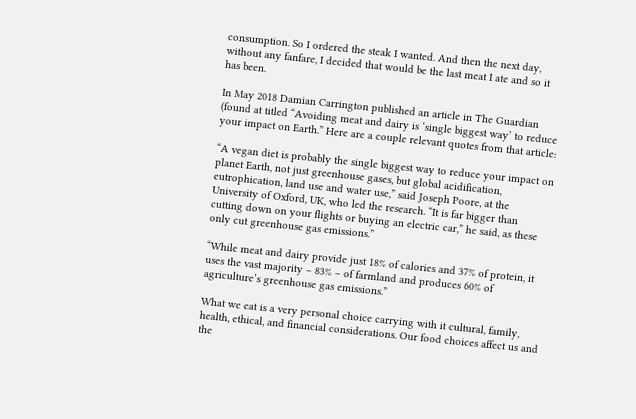consumption. So I ordered the steak I wanted. And then the next day, without any fanfare, I decided that would be the last meat I ate and so it has been.

In May 2018 Damian Carrington published an article in The Guardian (found at titled “Avoiding meat and dairy is ‘single biggest way’ to reduce your impact on Earth.” Here are a couple relevant quotes from that article:

“A vegan diet is probably the single biggest way to reduce your impact on planet Earth, not just greenhouse gases, but global acidification, eutrophication, land use and water use,” said Joseph Poore, at the University of Oxford, UK, who led the research. “It is far bigger than cutting down on your flights or buying an electric car,” he said, as these only cut greenhouse gas emissions.”

“While meat and dairy provide just 18% of calories and 37% of protein, it uses the vast majority – 83% – of farmland and produces 60% of agriculture’s greenhouse gas emissions.”

What we eat is a very personal choice carrying with it cultural, family, health, ethical, and financial considerations. Our food choices affect us and the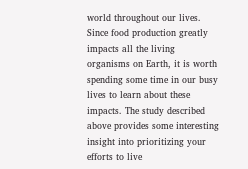world throughout our lives. Since food production greatly impacts all the living organisms on Earth, it is worth spending some time in our busy lives to learn about these impacts. The study described above provides some interesting insight into prioritizing your efforts to live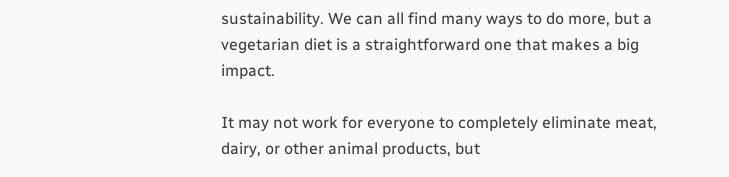sustainability. We can all find many ways to do more, but a vegetarian diet is a straightforward one that makes a big impact.

It may not work for everyone to completely eliminate meat, dairy, or other animal products, but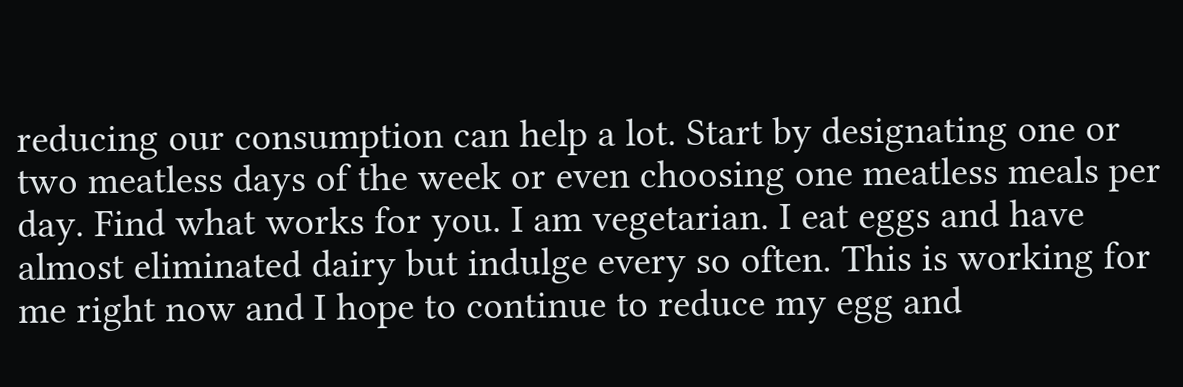reducing our consumption can help a lot. Start by designating one or two meatless days of the week or even choosing one meatless meals per day. Find what works for you. I am vegetarian. I eat eggs and have almost eliminated dairy but indulge every so often. This is working for me right now and I hope to continue to reduce my egg and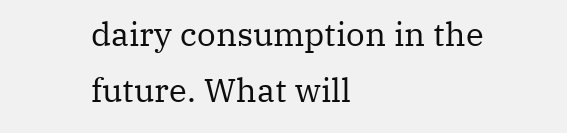dairy consumption in the future. What will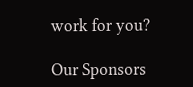work for you?

Our Sponsors